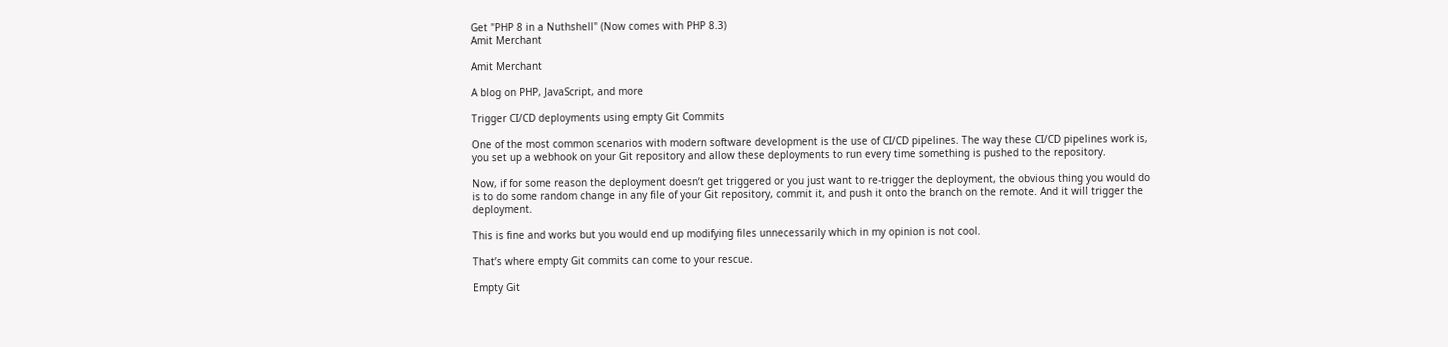Get "PHP 8 in a Nuthshell" (Now comes with PHP 8.3)
Amit Merchant

Amit Merchant

A blog on PHP, JavaScript, and more

Trigger CI/CD deployments using empty Git Commits

One of the most common scenarios with modern software development is the use of CI/CD pipelines. The way these CI/CD pipelines work is, you set up a webhook on your Git repository and allow these deployments to run every time something is pushed to the repository.

Now, if for some reason the deployment doesn’t get triggered or you just want to re-trigger the deployment, the obvious thing you would do is to do some random change in any file of your Git repository, commit it, and push it onto the branch on the remote. And it will trigger the deployment.

This is fine and works but you would end up modifying files unnecessarily which in my opinion is not cool.

That’s where empty Git commits can come to your rescue.

Empty Git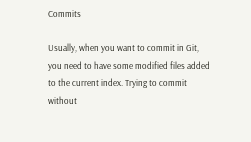Commits

Usually, when you want to commit in Git, you need to have some modified files added to the current index. Trying to commit without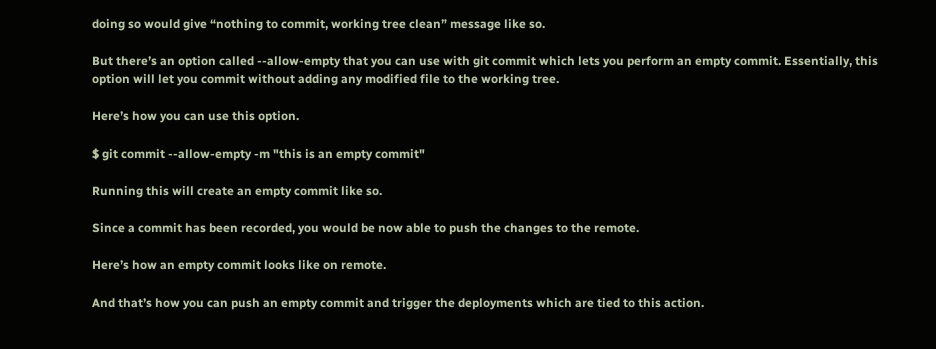doing so would give “nothing to commit, working tree clean” message like so.

But there’s an option called --allow-empty that you can use with git commit which lets you perform an empty commit. Essentially, this option will let you commit without adding any modified file to the working tree.

Here’s how you can use this option.

$ git commit --allow-empty -m "this is an empty commit"

Running this will create an empty commit like so.

Since a commit has been recorded, you would be now able to push the changes to the remote.

Here’s how an empty commit looks like on remote.

And that’s how you can push an empty commit and trigger the deployments which are tied to this action.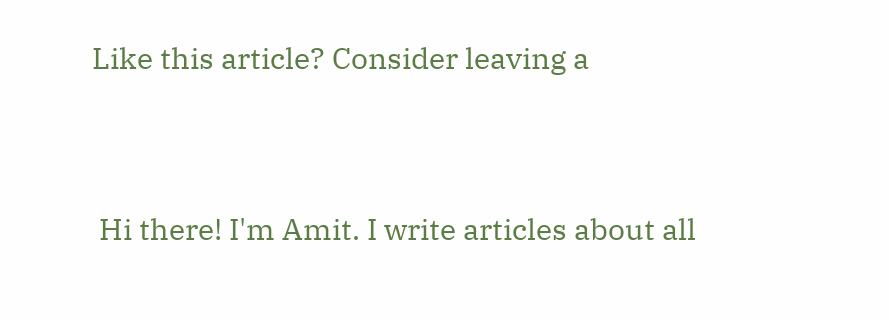Like this article? Consider leaving a


 Hi there! I'm Amit. I write articles about all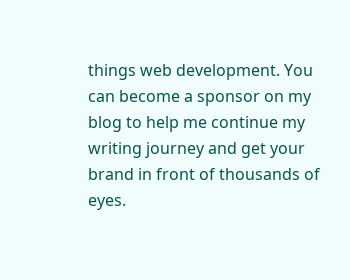things web development. You can become a sponsor on my blog to help me continue my writing journey and get your brand in front of thousands of eyes.